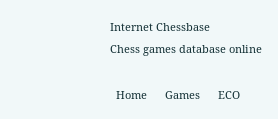Internet Chessbase
Chess games database online

  Home      Games      ECO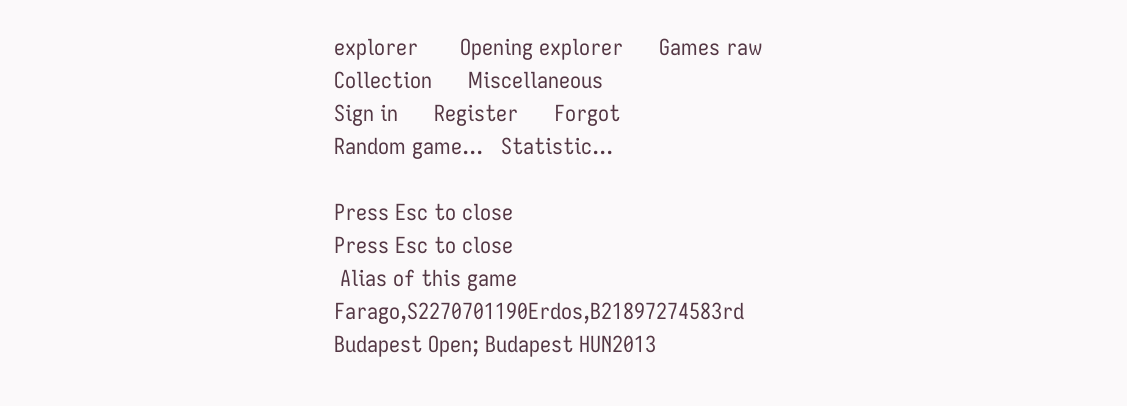explorer       Opening explorer      Games raw      Collection      Miscellaneous
Sign in      Register      Forgot
Random game...   Statistic...

Press Esc to close
Press Esc to close
 Alias of this game
Farago,S2270701190Erdos,B21897274583rd Budapest Open; Budapest HUN2013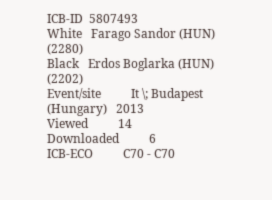ICB-ID  5807493
White   Farago Sandor (HUN) (2280)
Black   Erdos Boglarka (HUN) (2202)
Event/site          It \; Budapest (Hungary)   2013
Viewed          14
Downloaded          6
ICB-ECO          C70 - C70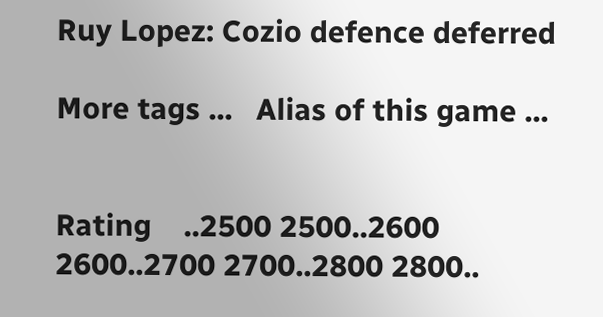Ruy Lopez: Cozio defence deferred

More tags ...   Alias of this game ...


Rating    ..2500 2500..2600 2600..2700 2700..2800 2800..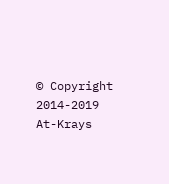© Copyright 2014-2019 At-Krays